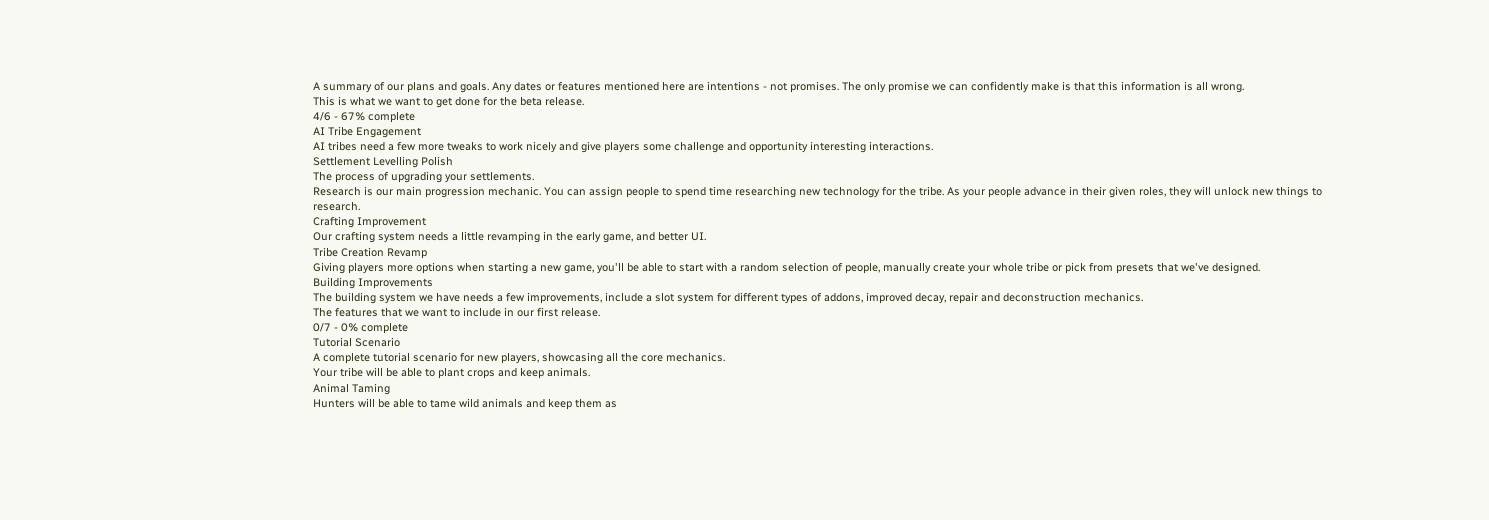A summary of our plans and goals. Any dates or features mentioned here are intentions - not promises. The only promise we can confidently make is that this information is all wrong.
This is what we want to get done for the beta release.
4/6 - 67% complete
AI Tribe Engagement
AI tribes need a few more tweaks to work nicely and give players some challenge and opportunity interesting interactions.
Settlement Levelling Polish
The process of upgrading your settlements.
Research is our main progression mechanic. You can assign people to spend time researching new technology for the tribe. As your people advance in their given roles, they will unlock new things to research.
Crafting Improvement
Our crafting system needs a little revamping in the early game, and better UI.
Tribe Creation Revamp
Giving players more options when starting a new game, you'll be able to start with a random selection of people, manually create your whole tribe or pick from presets that we've designed.
Building Improvements
The building system we have needs a few improvements, include a slot system for different types of addons, improved decay, repair and deconstruction mechanics.
The features that we want to include in our first release.
0/7 - 0% complete
Tutorial Scenario
A complete tutorial scenario for new players, showcasing all the core mechanics.
Your tribe will be able to plant crops and keep animals.
Animal Taming
Hunters will be able to tame wild animals and keep them as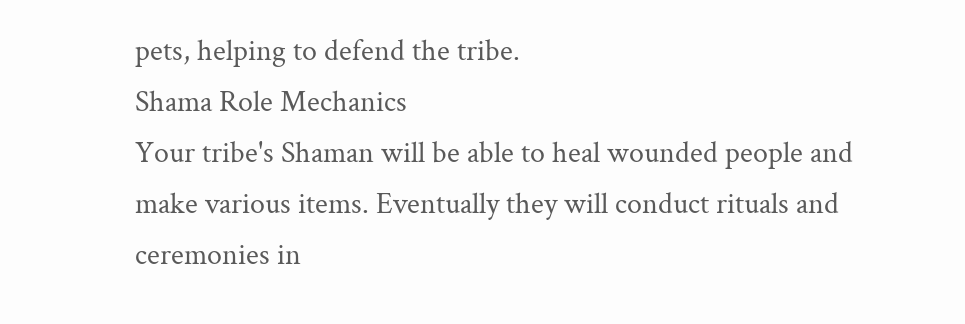pets, helping to defend the tribe.
Shama Role Mechanics
Your tribe's Shaman will be able to heal wounded people and make various items. Eventually they will conduct rituals and ceremonies in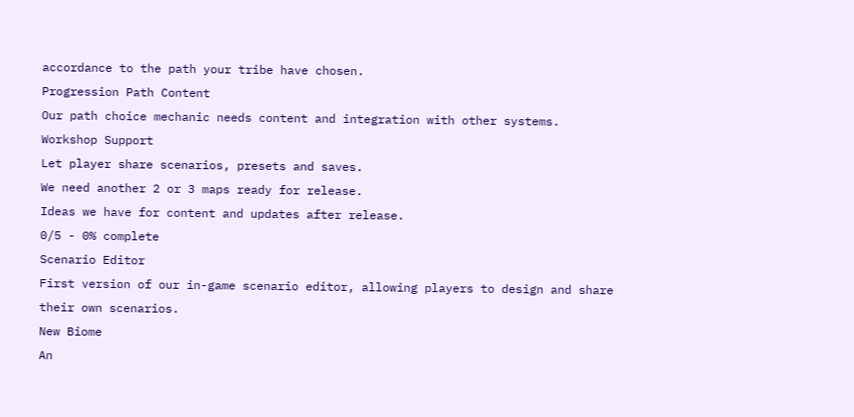accordance to the path your tribe have chosen.
Progression Path Content
Our path choice mechanic needs content and integration with other systems.
Workshop Support
Let player share scenarios, presets and saves.
We need another 2 or 3 maps ready for release.
Ideas we have for content and updates after release.
0/5 - 0% complete
Scenario Editor
First version of our in-game scenario editor, allowing players to design and share their own scenarios.
New Biome
An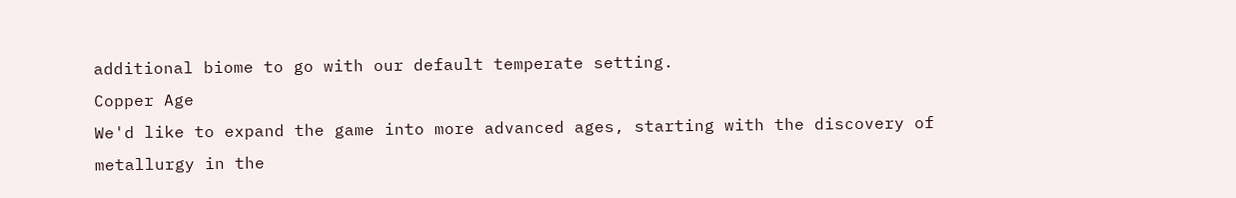additional biome to go with our default temperate setting.
Copper Age
We'd like to expand the game into more advanced ages, starting with the discovery of metallurgy in the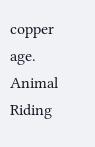copper age.
Animal Riding